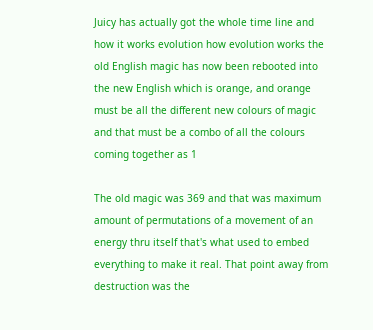Juicy has actually got the whole time line and how it works evolution how evolution works the old English magic has now been rebooted into the new English which is orange, and orange must be all the different new colours of magic and that must be a combo of all the colours coming together as 1

The old magic was 369 and that was maximum amount of permutations of a movement of an energy thru itself that's what used to embed everything to make it real. That point away from destruction was the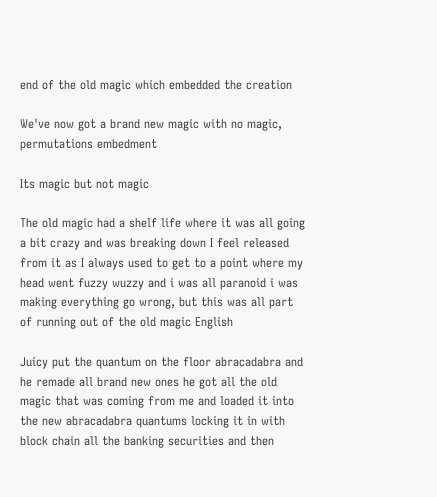end of the old magic which embedded the creation

We've now got a brand new magic with no magic, permutations embedment

Its magic but not magic

The old magic had a shelf life where it was all going a bit crazy and was breaking down I feel released from it as I always used to get to a point where my head went fuzzy wuzzy and i was all paranoid i was making everything go wrong, but this was all part of running out of the old magic English

Juicy put the quantum on the floor abracadabra and he remade all brand new ones he got all the old magic that was coming from me and loaded it into the new abracadabra quantums locking it in with block chain all the banking securities and then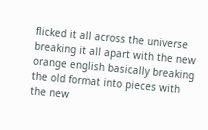flicked it all across the universe breaking it all apart with the new orange english basically breaking the old format into pieces with the new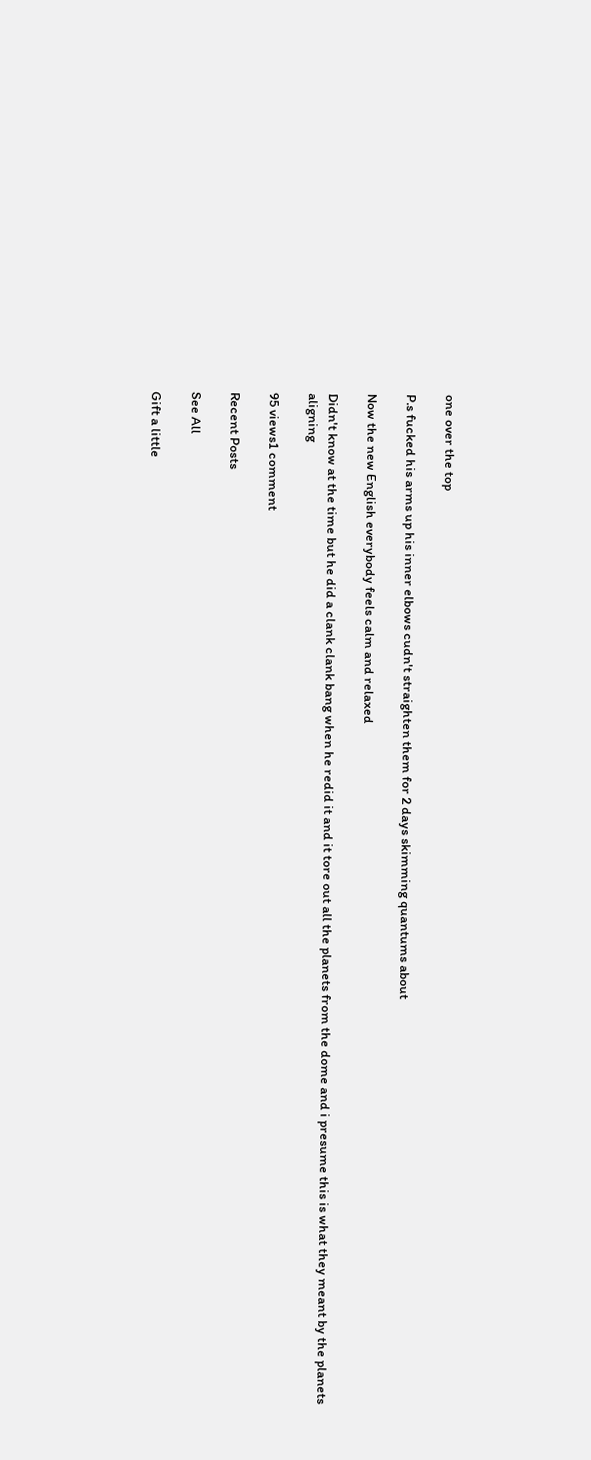one over the top

P.s fucked his arms up his inner elbows cudn't straighten them for 2 days skimming quantums about

Now the new English everybody feels calm and relaxed

Didn't know at the time but he did a clank clank bang when he redid it and it tore out all the planets from the dome and i presume this is what they meant by the planets aligning

95 views1 comment

Recent Posts

See All

Gift a little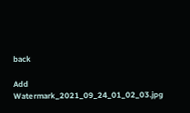back

Add Watermark_2021_09_24_01_02_03.jpg